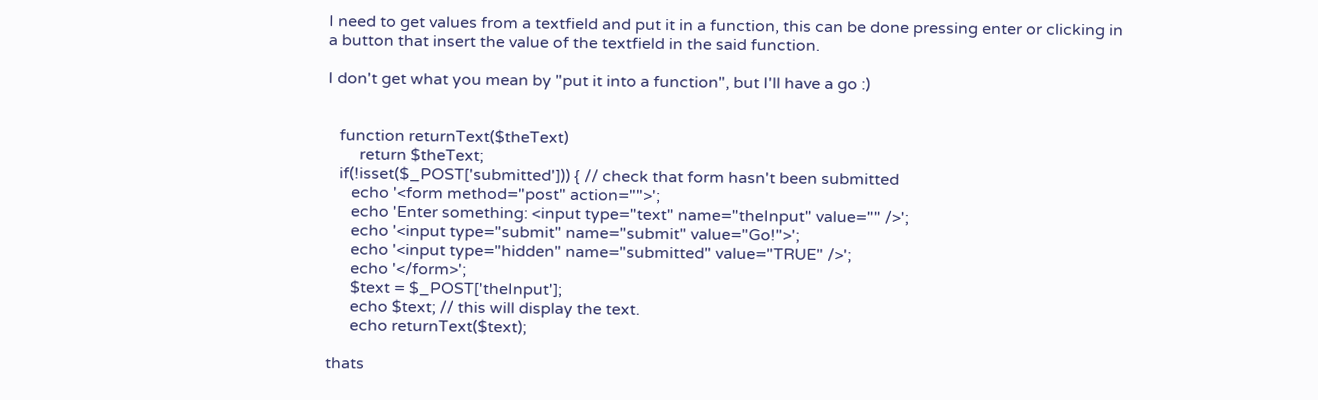I need to get values from a textfield and put it in a function, this can be done pressing enter or clicking in a button that insert the value of the textfield in the said function.

I don't get what you mean by "put it into a function", but I'll have a go :)


   function returnText($theText)
        return $theText;
   if(!isset($_POST['submitted'])) { // check that form hasn't been submitted
      echo '<form method="post" action="">';
      echo 'Enter something: <input type="text" name="theInput" value="" />';
      echo '<input type="submit" name="submit" value="Go!">';
      echo '<input type="hidden" name="submitted" value="TRUE" />';
      echo '</form>';
      $text = $_POST['theInput'];
      echo $text; // this will display the text.
      echo returnText($text);

thats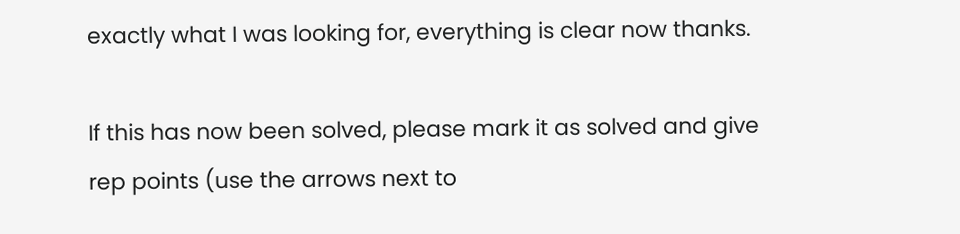exactly what I was looking for, everything is clear now thanks.

If this has now been solved, please mark it as solved and give rep points (use the arrows next to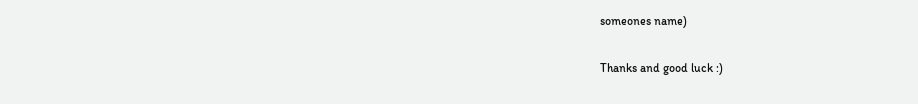someones name)

Thanks and good luck :)